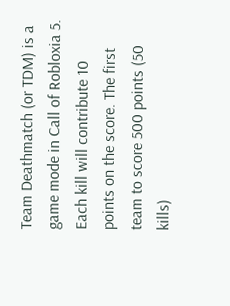Team Deathmatch (or TDM) is a game mode in Call of Robloxia 5. Each kill will contribute 10 points on the score. The first team to score 500 points (50 kills)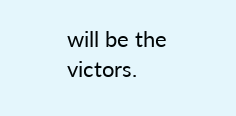will be the victors.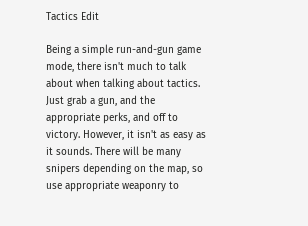Tactics Edit

Being a simple run-and-gun game mode, there isn't much to talk about when talking about tactics. Just grab a gun, and the appropriate perks, and off to victory. However, it isn't as easy as it sounds. There will be many snipers depending on the map, so use appropriate weaponry to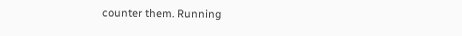counter them. Running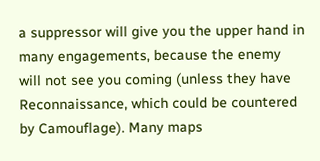a suppressor will give you the upper hand in many engagements, because the enemy will not see you coming (unless they have Reconnaissance, which could be countered by Camouflage). Many maps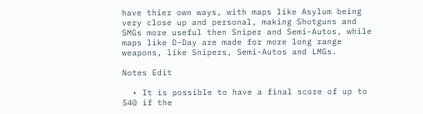have thier own ways, with maps like Asylum being very close up and personal, making Shotguns and SMGs more useful then Sniper and Semi-Autos, while maps like D-Day are made for more long range weapons, like Snipers, Semi-Autos and LMGs.

Notes Edit

  • It is possible to have a final score of up to 540 if the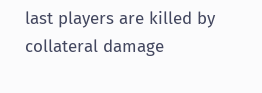last players are killed by collateral damage